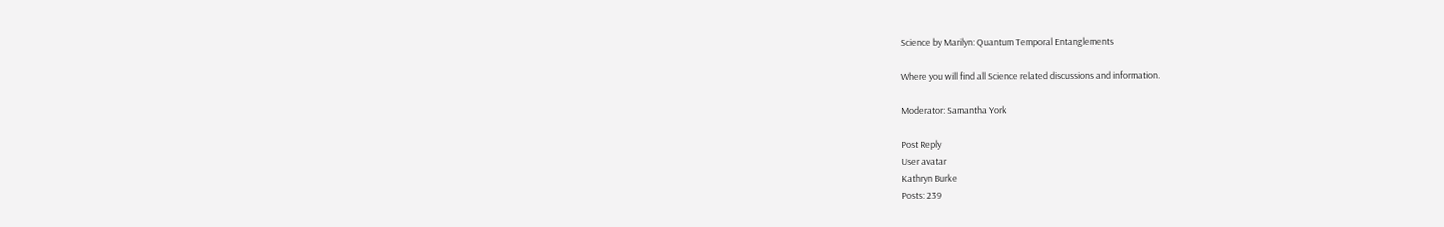Science by Marilyn: Quantum Temporal Entanglements

Where you will find all Science related discussions and information.

Moderator: Samantha York

Post Reply
User avatar
Kathryn Burke
Posts: 239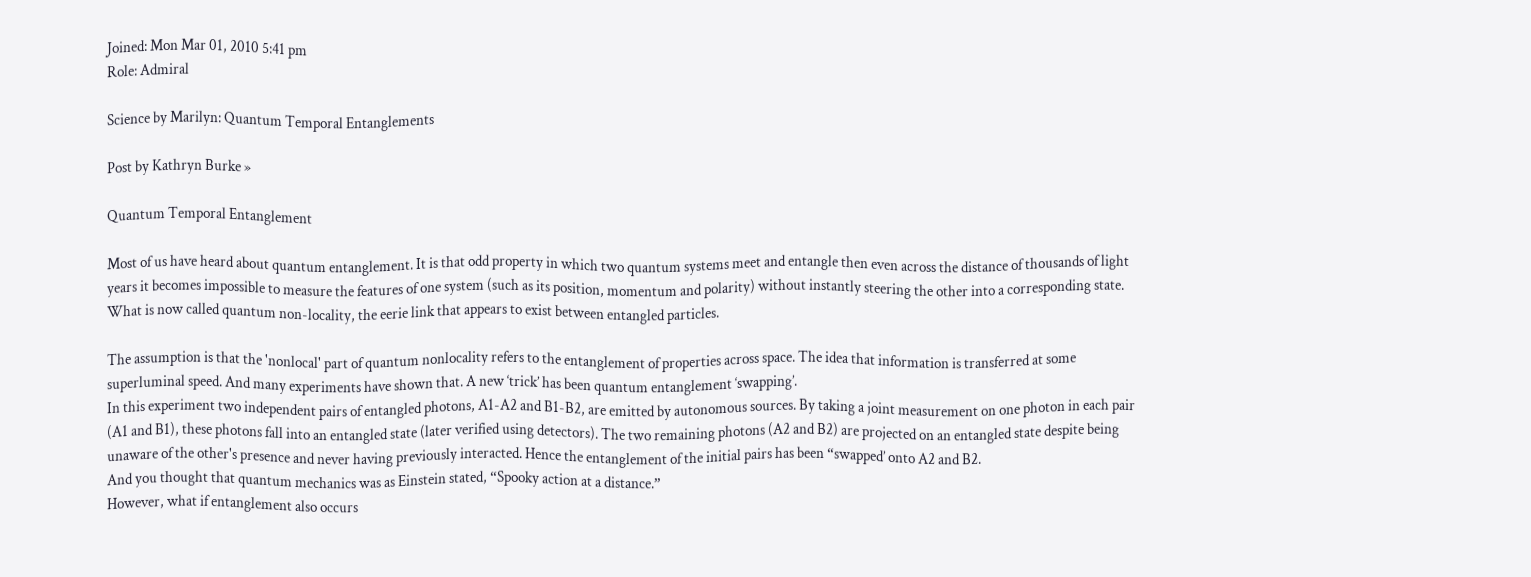Joined: Mon Mar 01, 2010 5:41 pm
Role: Admiral

Science by Marilyn: Quantum Temporal Entanglements

Post by Kathryn Burke »

Quantum Temporal Entanglement

Most of us have heard about quantum entanglement. It is that odd property in which two quantum systems meet and entangle then even across the distance of thousands of light years it becomes impossible to measure the features of one system (such as its position, momentum and polarity) without instantly steering the other into a corresponding state. What is now called quantum non-locality, the eerie link that appears to exist between entangled particles.

The assumption is that the 'nonlocal' part of quantum nonlocality refers to the entanglement of properties across space. The idea that information is transferred at some superluminal speed. And many experiments have shown that. A new ‘trick’ has been quantum entanglement ‘swapping’.
In this experiment two independent pairs of entangled photons, A1-A2 and B1-B2, are emitted by autonomous sources. By taking a joint measurement on one photon in each pair (A1 and B1), these photons fall into an entangled state (later verified using detectors). The two remaining photons (A2 and B2) are projected on an entangled state despite being unaware of the other's presence and never having previously interacted. Hence the entanglement of the initial pairs has been “swapped’ onto A2 and B2.
And you thought that quantum mechanics was as Einstein stated, “Spooky action at a distance.”
However, what if entanglement also occurs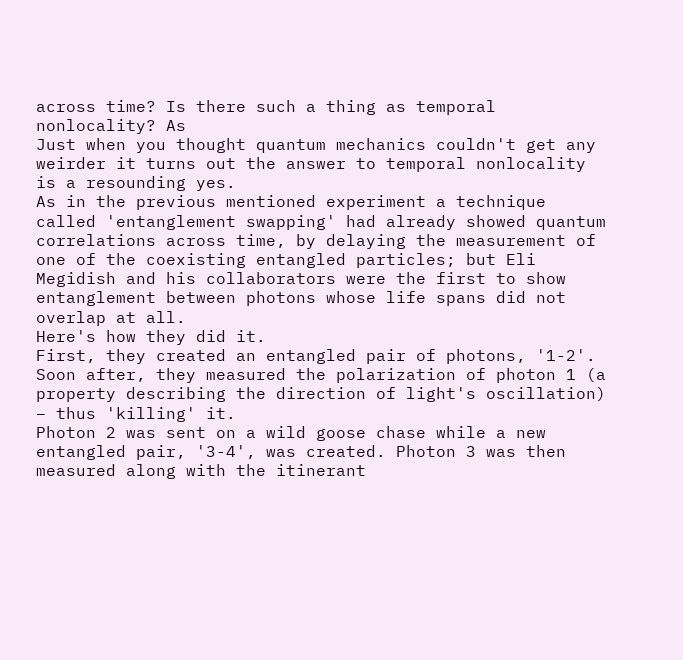across time? Is there such a thing as temporal nonlocality? As
Just when you thought quantum mechanics couldn't get any weirder it turns out the answer to temporal nonlocality is a resounding yes.
As in the previous mentioned experiment a technique called 'entanglement swapping' had already showed quantum correlations across time, by delaying the measurement of one of the coexisting entangled particles; but Eli Megidish and his collaborators were the first to show entanglement between photons whose life spans did not overlap at all.
Here's how they did it.
First, they created an entangled pair of photons, '1-2'. Soon after, they measured the polarization of photon 1 (a property describing the direction of light's oscillation) – thus 'killing' it.
Photon 2 was sent on a wild goose chase while a new entangled pair, '3-4', was created. Photon 3 was then measured along with the itinerant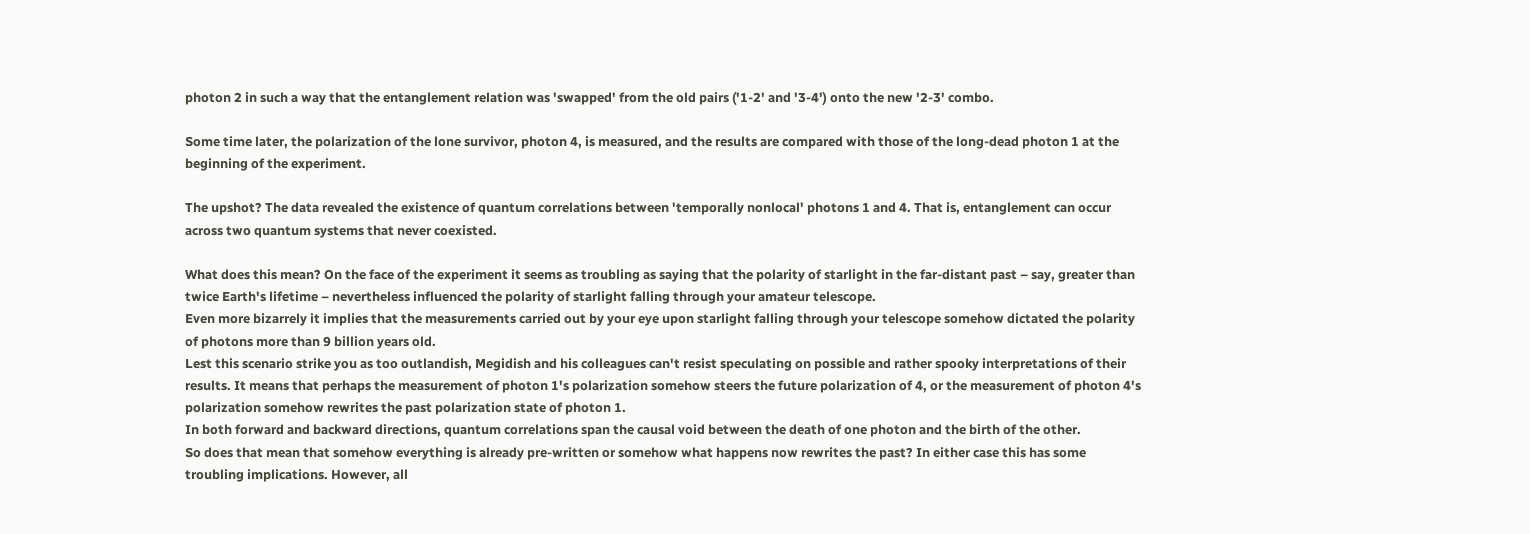photon 2 in such a way that the entanglement relation was 'swapped' from the old pairs ('1-2' and '3-4') onto the new '2-3' combo.

Some time later, the polarization of the lone survivor, photon 4, is measured, and the results are compared with those of the long-dead photon 1 at the beginning of the experiment.

The upshot? The data revealed the existence of quantum correlations between 'temporally nonlocal' photons 1 and 4. That is, entanglement can occur across two quantum systems that never coexisted.

What does this mean? On the face of the experiment it seems as troubling as saying that the polarity of starlight in the far-distant past – say, greater than twice Earth's lifetime – nevertheless influenced the polarity of starlight falling through your amateur telescope.
Even more bizarrely it implies that the measurements carried out by your eye upon starlight falling through your telescope somehow dictated the polarity of photons more than 9 billion years old.
Lest this scenario strike you as too outlandish, Megidish and his colleagues can't resist speculating on possible and rather spooky interpretations of their results. It means that perhaps the measurement of photon 1's polarization somehow steers the future polarization of 4, or the measurement of photon 4's polarization somehow rewrites the past polarization state of photon 1.
In both forward and backward directions, quantum correlations span the causal void between the death of one photon and the birth of the other.
So does that mean that somehow everything is already pre-written or somehow what happens now rewrites the past? In either case this has some troubling implications. However, all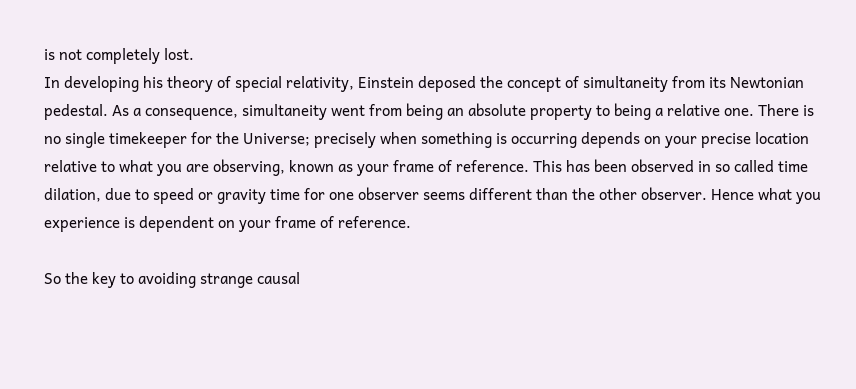is not completely lost.
In developing his theory of special relativity, Einstein deposed the concept of simultaneity from its Newtonian pedestal. As a consequence, simultaneity went from being an absolute property to being a relative one. There is no single timekeeper for the Universe; precisely when something is occurring depends on your precise location relative to what you are observing, known as your frame of reference. This has been observed in so called time dilation, due to speed or gravity time for one observer seems different than the other observer. Hence what you experience is dependent on your frame of reference.

So the key to avoiding strange causal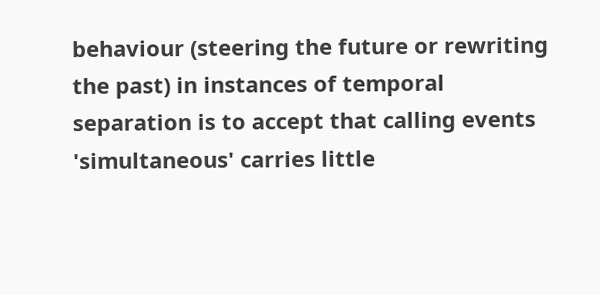behaviour (steering the future or rewriting the past) in instances of temporal separation is to accept that calling events 'simultaneous' carries little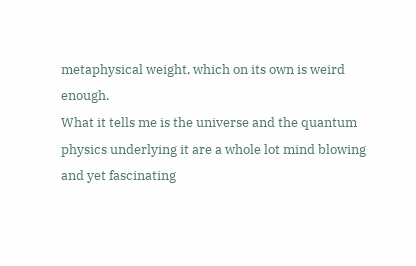metaphysical weight, which on its own is weird enough.
What it tells me is the universe and the quantum physics underlying it are a whole lot mind blowing and yet fascinating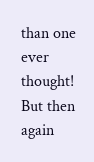than one ever thought!
But then again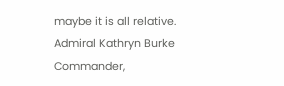maybe it is all relative.
Admiral Kathryn Burke
Commander,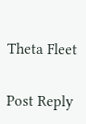Theta Fleet

Post Reply